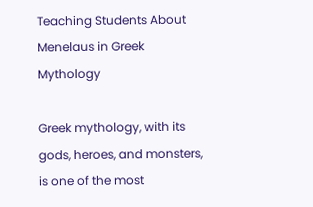Teaching Students About Menelaus in Greek Mythology

Greek mythology, with its gods, heroes, and monsters, is one of the most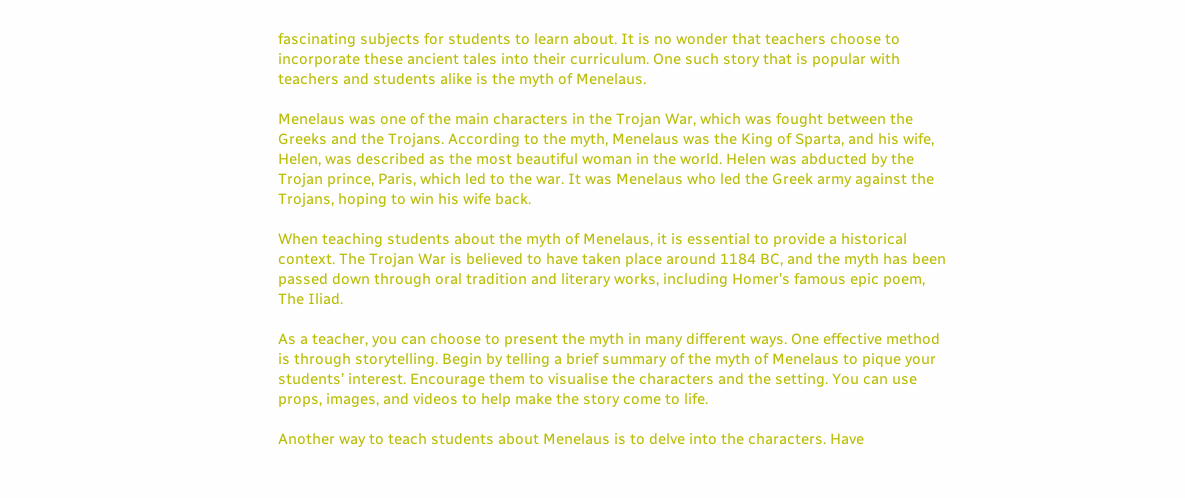fascinating subjects for students to learn about. It is no wonder that teachers choose to incorporate these ancient tales into their curriculum. One such story that is popular with teachers and students alike is the myth of Menelaus.

Menelaus was one of the main characters in the Trojan War, which was fought between the Greeks and the Trojans. According to the myth, Menelaus was the King of Sparta, and his wife, Helen, was described as the most beautiful woman in the world. Helen was abducted by the Trojan prince, Paris, which led to the war. It was Menelaus who led the Greek army against the Trojans, hoping to win his wife back.

When teaching students about the myth of Menelaus, it is essential to provide a historical context. The Trojan War is believed to have taken place around 1184 BC, and the myth has been passed down through oral tradition and literary works, including Homer’s famous epic poem, The Iliad.

As a teacher, you can choose to present the myth in many different ways. One effective method is through storytelling. Begin by telling a brief summary of the myth of Menelaus to pique your students’ interest. Encourage them to visualise the characters and the setting. You can use props, images, and videos to help make the story come to life.

Another way to teach students about Menelaus is to delve into the characters. Have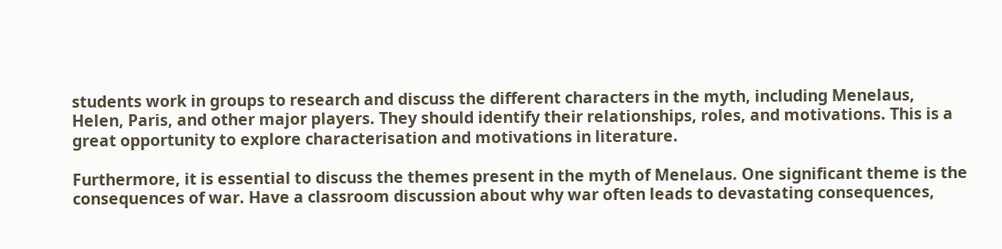students work in groups to research and discuss the different characters in the myth, including Menelaus, Helen, Paris, and other major players. They should identify their relationships, roles, and motivations. This is a great opportunity to explore characterisation and motivations in literature.

Furthermore, it is essential to discuss the themes present in the myth of Menelaus. One significant theme is the consequences of war. Have a classroom discussion about why war often leads to devastating consequences,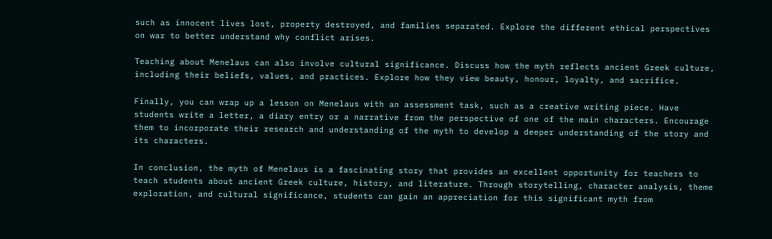such as innocent lives lost, property destroyed, and families separated. Explore the different ethical perspectives on war to better understand why conflict arises.

Teaching about Menelaus can also involve cultural significance. Discuss how the myth reflects ancient Greek culture, including their beliefs, values, and practices. Explore how they view beauty, honour, loyalty, and sacrifice.

Finally, you can wrap up a lesson on Menelaus with an assessment task, such as a creative writing piece. Have students write a letter, a diary entry or a narrative from the perspective of one of the main characters. Encourage them to incorporate their research and understanding of the myth to develop a deeper understanding of the story and its characters.

In conclusion, the myth of Menelaus is a fascinating story that provides an excellent opportunity for teachers to teach students about ancient Greek culture, history, and literature. Through storytelling, character analysis, theme exploration, and cultural significance, students can gain an appreciation for this significant myth from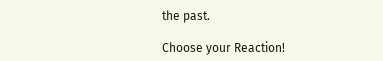the past.

Choose your Reaction!